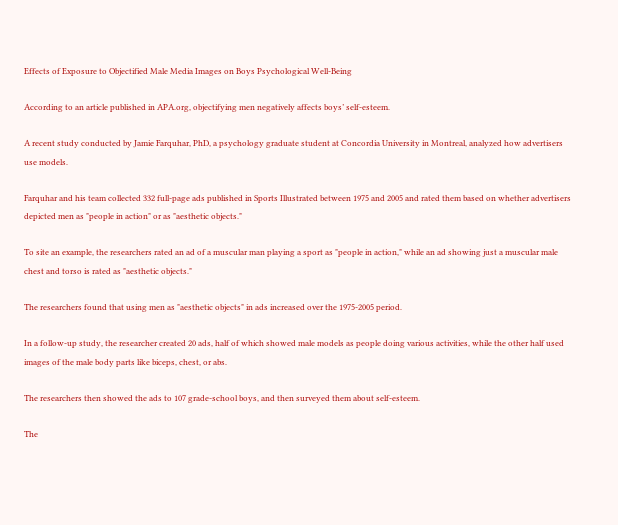Effects of Exposure to Objectified Male Media Images on Boys Psychological Well-Being

According to an article published in APA.org, objectifying men negatively affects boys’ self-esteem.

A recent study conducted by Jamie Farquhar, PhD, a psychology graduate student at Concordia University in Montreal, analyzed how advertisers use models.

Farquhar and his team collected 332 full-page ads published in Sports Illustrated between 1975 and 2005 and rated them based on whether advertisers depicted men as "people in action" or as "aesthetic objects."

To site an example, the researchers rated an ad of a muscular man playing a sport as "people in action," while an ad showing just a muscular male chest and torso is rated as "aesthetic objects."

The researchers found that using men as "aesthetic objects" in ads increased over the 1975-2005 period.

In a follow-up study, the researcher created 20 ads, half of which showed male models as people doing various activities, while the other half used images of the male body parts like biceps, chest, or abs.

The researchers then showed the ads to 107 grade-school boys, and then surveyed them about self-esteem.

The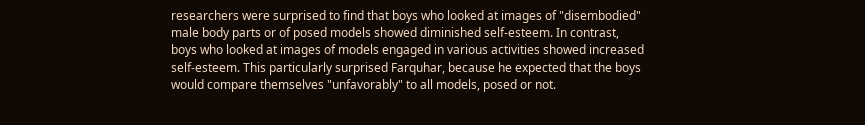researchers were surprised to find that boys who looked at images of "disembodied" male body parts or of posed models showed diminished self-esteem. In contrast, boys who looked at images of models engaged in various activities showed increased self-esteem. This particularly surprised Farquhar, because he expected that the boys would compare themselves "unfavorably" to all models, posed or not.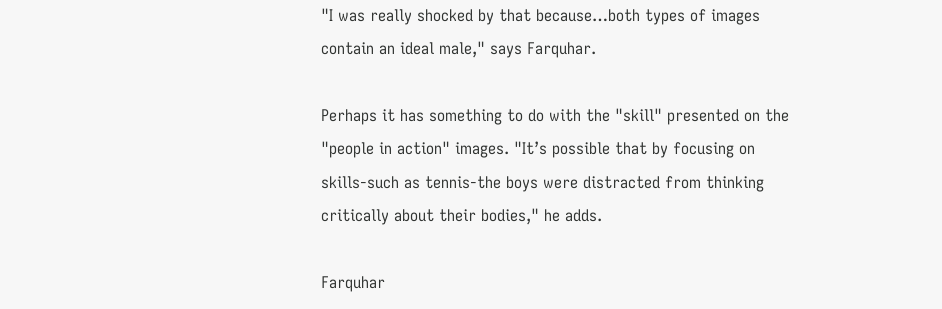"I was really shocked by that because…both types of images contain an ideal male," says Farquhar.

Perhaps it has something to do with the "skill" presented on the "people in action" images. "It’s possible that by focusing on skills-such as tennis-the boys were distracted from thinking critically about their bodies," he adds.

Farquhar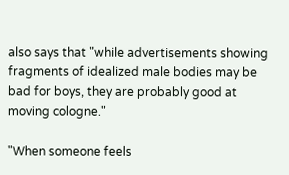also says that "while advertisements showing fragments of idealized male bodies may be bad for boys, they are probably good at moving cologne."

"When someone feels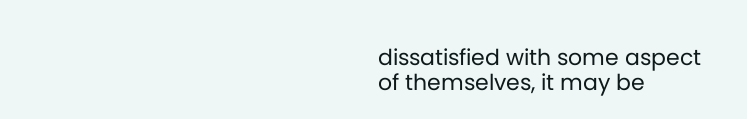dissatisfied with some aspect of themselves, it may be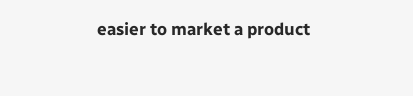easier to market a product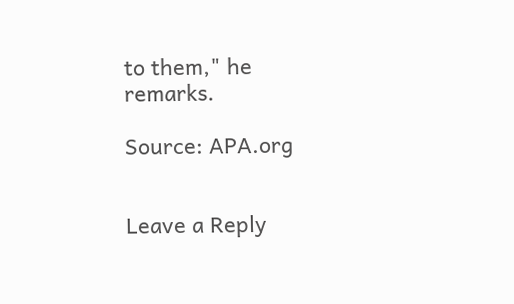to them," he remarks.

Source: APA.org


Leave a Reply